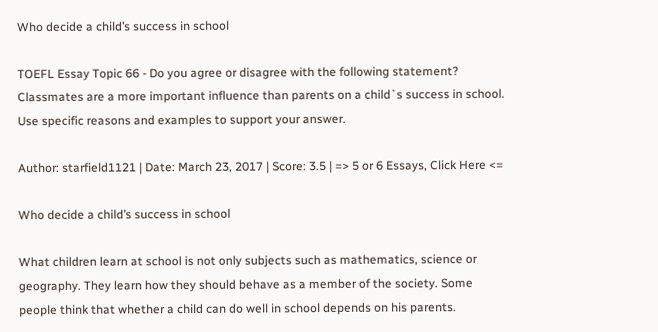Who decide a child’s success in school

TOEFL Essay Topic 66 - Do you agree or disagree with the following statement? Classmates are a more important influence than parents on a child`s success in school. Use specific reasons and examples to support your answer.

Author: starfield1121 | Date: March 23, 2017 | Score: 3.5 | => 5 or 6 Essays, Click Here <=

Who decide a child’s success in school

What children learn at school is not only subjects such as mathematics, science or geography. They learn how they should behave as a member of the society. Some people think that whether a child can do well in school depends on his parents.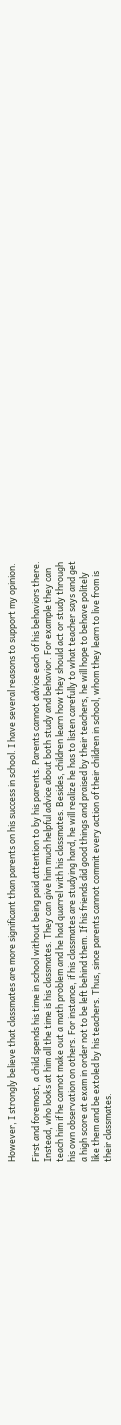However, I strongly believe that classmates are more significant than parents on his success in school. I have several reasons to support my opinion.

First and foremost, a child spends his time in school without being paid attention to by his parents. Parents cannot advice each of his behaviors there. Instead, who looks at him all the time is his classmates. They can give him much helpful advice about both study and behavior. For example they can teach him if he cannot make out a math problem and he had quarrel with his classmates. Besides, children learn how they should act or study through his own observation on others. For instance, if his classmates are studying hard, he will realize he has to listen carefully to what teacher says and get a high score at exam in order not to be left behind them. If his friends did good things and praised by their teachers, he will hope to behave politely like them and be extoled by his teachers. Thus, since parents cannot commit every action of their children in school, whom they learn to live from is their classmates.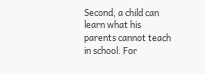Second, a child can learn what his parents cannot teach in school. For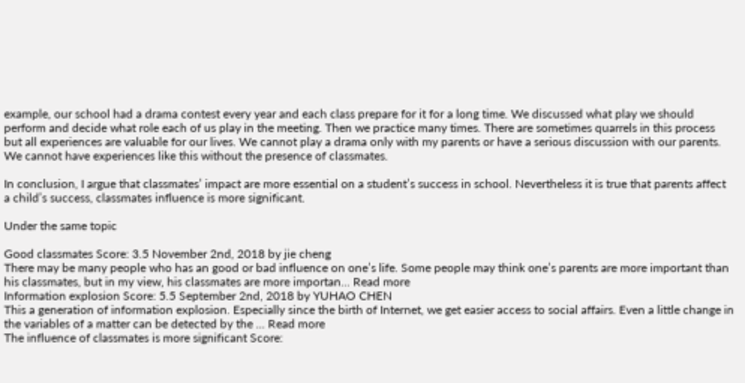example, our school had a drama contest every year and each class prepare for it for a long time. We discussed what play we should perform and decide what role each of us play in the meeting. Then we practice many times. There are sometimes quarrels in this process but all experiences are valuable for our lives. We cannot play a drama only with my parents or have a serious discussion with our parents. We cannot have experiences like this without the presence of classmates.

In conclusion, I argue that classmates’ impact are more essential on a student’s success in school. Nevertheless it is true that parents affect a child’s success, classmates influence is more significant.

Under the same topic

Good classmates Score: 3.5 November 2nd, 2018 by jie cheng
There may be many people who has an good or bad influence on one’s life. Some people may think one’s parents are more important than his classmates, but in my view, his classmates are more importan... Read more
Information explosion Score: 5.5 September 2nd, 2018 by YUHAO CHEN
This a generation of information explosion. Especially since the birth of Internet, we get easier access to social affairs. Even a little change in the variables of a matter can be detected by the ... Read more
The influence of classmates is more significant Score: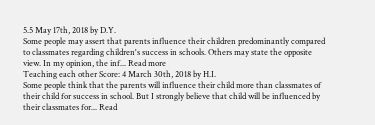5.5 May 17th, 2018 by D.Y.
Some people may assert that parents influence their children predominantly compared to classmates regarding children's success in schools. Others may state the opposite view. In my opinion, the inf... Read more
Teaching each other Score: 4 March 30th, 2018 by H.I.
Some people think that the parents will influence their child more than classmates of their child for success in school. But I strongly believe that child will be influenced by their classmates for... Read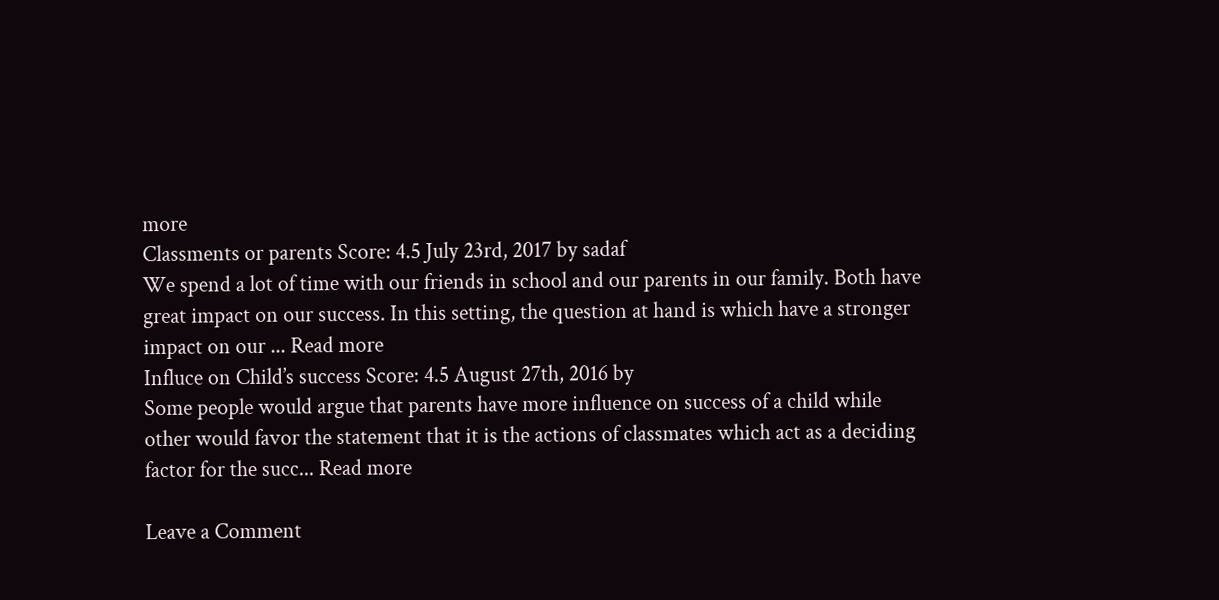more
Classments or parents Score: 4.5 July 23rd, 2017 by sadaf
We spend a lot of time with our friends in school and our parents in our family. Both have great impact on our success. In this setting, the question at hand is which have a stronger impact on our ... Read more
Influce on Child’s success Score: 4.5 August 27th, 2016 by
Some people would argue that parents have more influence on success of a child while other would favor the statement that it is the actions of classmates which act as a deciding factor for the succ... Read more

Leave a Comment